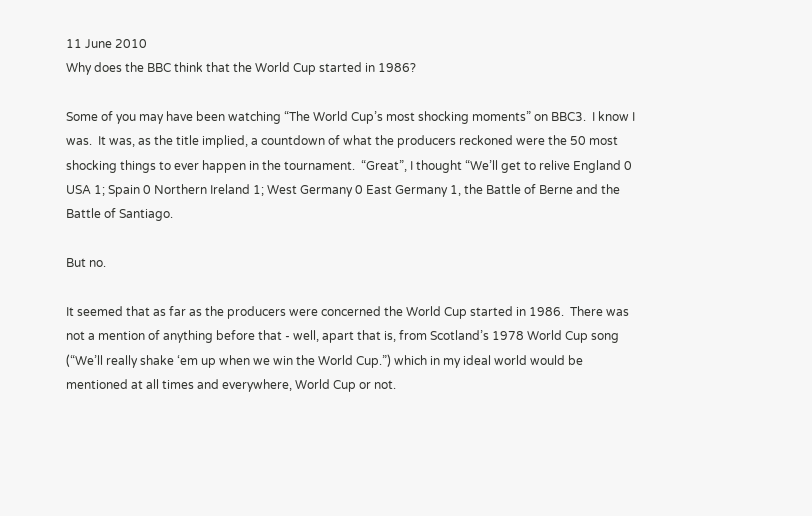11 June 2010
Why does the BBC think that the World Cup started in 1986?

Some of you may have been watching “The World Cup’s most shocking moments” on BBC3.  I know I was.  It was, as the title implied, a countdown of what the producers reckoned were the 50 most shocking things to ever happen in the tournament.  “Great”, I thought “We’ll get to relive England 0 USA 1; Spain 0 Northern Ireland 1; West Germany 0 East Germany 1, the Battle of Berne and the Battle of Santiago.

But no.

It seemed that as far as the producers were concerned the World Cup started in 1986.  There was not a mention of anything before that - well, apart that is, from Scotland’s 1978 World Cup song (“We’ll really shake ‘em up when we win the World Cup.”) which in my ideal world would be mentioned at all times and everywhere, World Cup or not.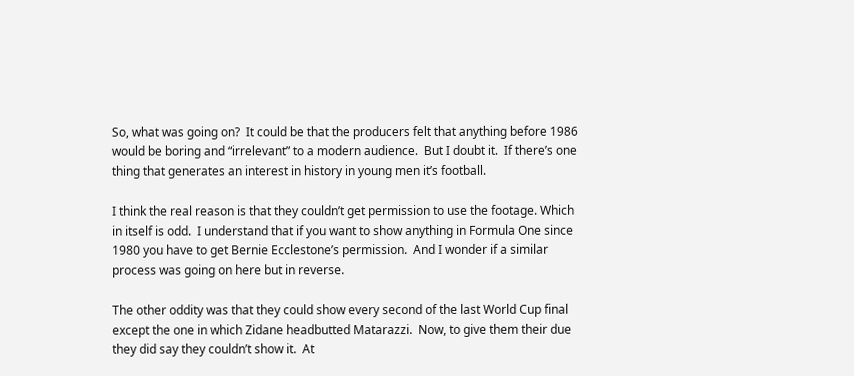So, what was going on?  It could be that the producers felt that anything before 1986 would be boring and “irrelevant” to a modern audience.  But I doubt it.  If there’s one thing that generates an interest in history in young men it’s football.

I think the real reason is that they couldn’t get permission to use the footage. Which in itself is odd.  I understand that if you want to show anything in Formula One since 1980 you have to get Bernie Ecclestone’s permission.  And I wonder if a similar process was going on here but in reverse.

The other oddity was that they could show every second of the last World Cup final except the one in which Zidane headbutted Matarazzi.  Now, to give them their due they did say they couldn’t show it.  At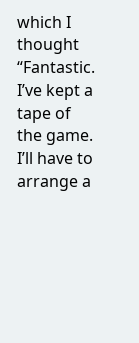which I thought “Fantastic.  I’ve kept a tape of the game.  I’ll have to arrange a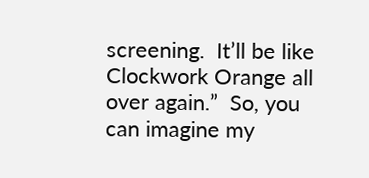screening.  It’ll be like Clockwork Orange all over again.”  So, you can imagine my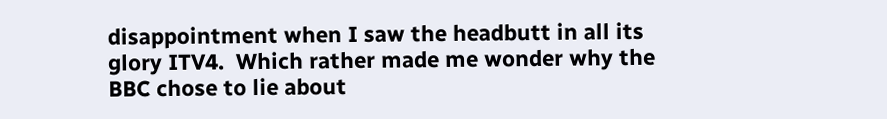disappointment when I saw the headbutt in all its glory ITV4.  Which rather made me wonder why the BBC chose to lie about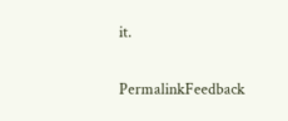it.

PermalinkFeedback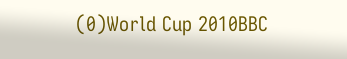(0)World Cup 2010BBC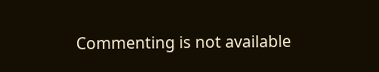Commenting is not available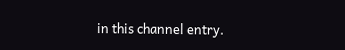in this channel entry.